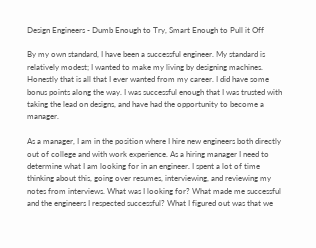Design Engineers - Dumb Enough to Try, Smart Enough to Pull it Off

By my own standard, I have been a successful engineer. My standard is relatively modest; I wanted to make my living by designing machines. Honestly that is all that I ever wanted from my career. I did have some bonus points along the way. I was successful enough that I was trusted with taking the lead on designs, and have had the opportunity to become a manager.

As a manager, I am in the position where I hire new engineers both directly out of college and with work experience. As a hiring manager I need to determine what I am looking for in an engineer. I spent a lot of time thinking about this, going over resumes, interviewing, and reviewing my notes from interviews. What was I looking for? What made me successful and the engineers I respected successful? What I figured out was that we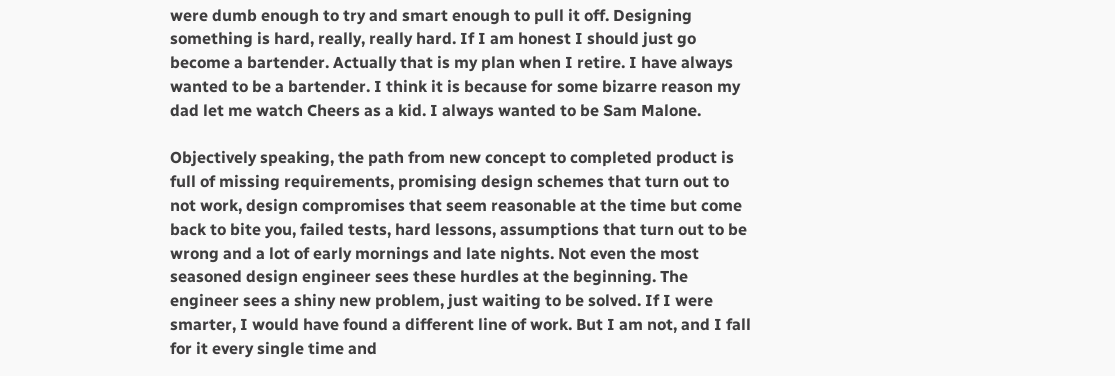were dumb enough to try and smart enough to pull it off. Designing something is hard, really, really hard. If I am honest I should just go become a bartender. Actually that is my plan when I retire. I have always wanted to be a bartender. I think it is because for some bizarre reason my dad let me watch Cheers as a kid. I always wanted to be Sam Malone.

Objectively speaking, the path from new concept to completed product is full of missing requirements, promising design schemes that turn out to not work, design compromises that seem reasonable at the time but come back to bite you, failed tests, hard lessons, assumptions that turn out to be wrong and a lot of early mornings and late nights. Not even the most seasoned design engineer sees these hurdles at the beginning. The engineer sees a shiny new problem, just waiting to be solved. If I were smarter, I would have found a different line of work. But I am not, and I fall for it every single time and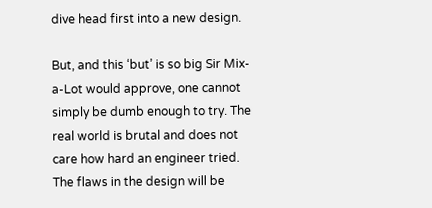dive head first into a new design.

But, and this ‘but’ is so big Sir Mix-a-Lot would approve, one cannot simply be dumb enough to try. The real world is brutal and does not care how hard an engineer tried. The flaws in the design will be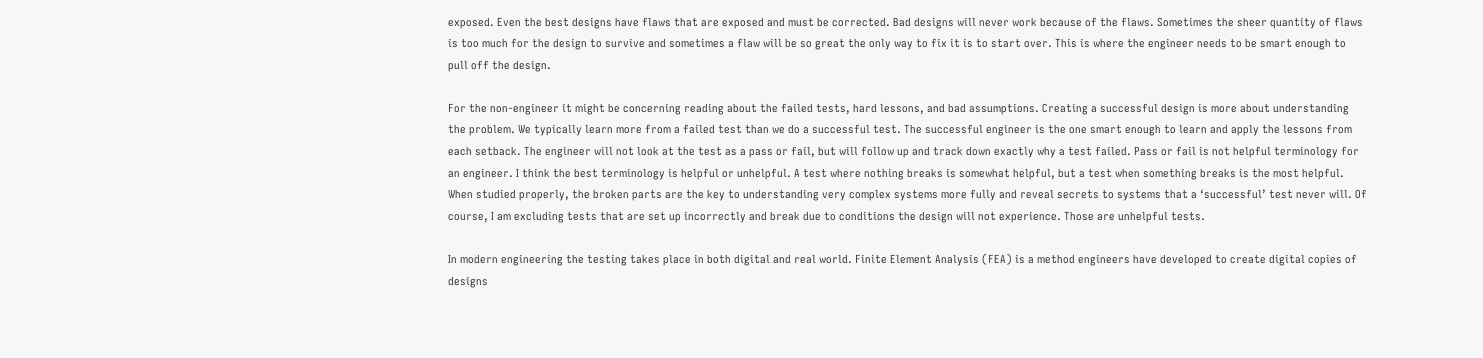exposed. Even the best designs have flaws that are exposed and must be corrected. Bad designs will never work because of the flaws. Sometimes the sheer quantity of flaws is too much for the design to survive and sometimes a flaw will be so great the only way to fix it is to start over. This is where the engineer needs to be smart enough to pull off the design.

For the non-engineer it might be concerning reading about the failed tests, hard lessons, and bad assumptions. Creating a successful design is more about understanding the problem. We typically learn more from a failed test than we do a successful test. The successful engineer is the one smart enough to learn and apply the lessons from each setback. The engineer will not look at the test as a pass or fail, but will follow up and track down exactly why a test failed. Pass or fail is not helpful terminology for an engineer. I think the best terminology is helpful or unhelpful. A test where nothing breaks is somewhat helpful, but a test when something breaks is the most helpful. When studied properly, the broken parts are the key to understanding very complex systems more fully and reveal secrets to systems that a ‘successful’ test never will. Of course, I am excluding tests that are set up incorrectly and break due to conditions the design will not experience. Those are unhelpful tests.

In modern engineering the testing takes place in both digital and real world. Finite Element Analysis (FEA) is a method engineers have developed to create digital copies of designs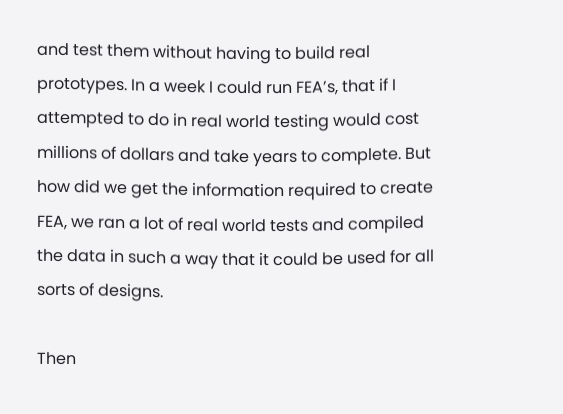and test them without having to build real prototypes. In a week I could run FEA’s, that if I attempted to do in real world testing would cost millions of dollars and take years to complete. But how did we get the information required to create FEA, we ran a lot of real world tests and compiled the data in such a way that it could be used for all sorts of designs.

Then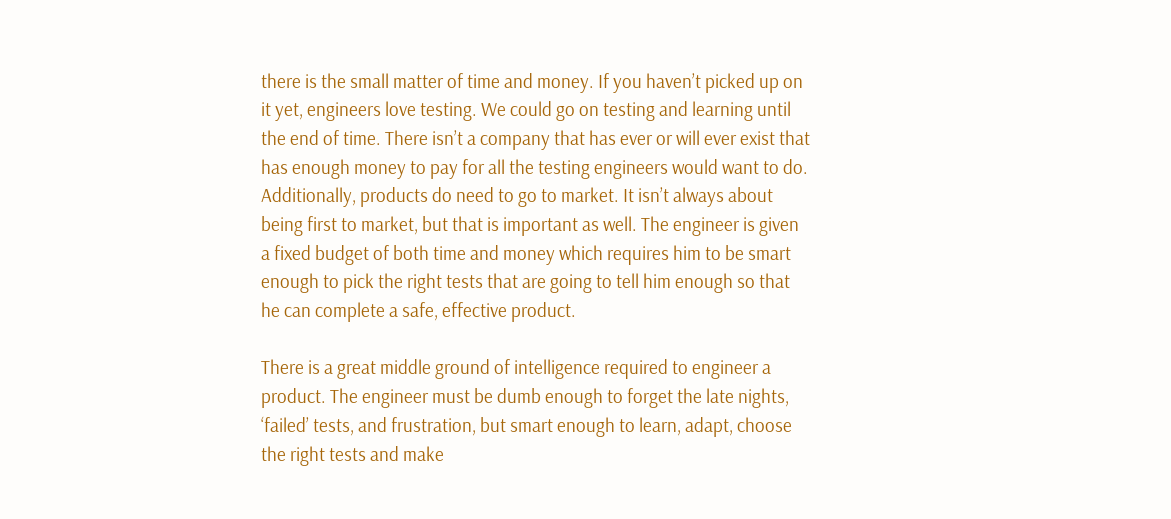there is the small matter of time and money. If you haven’t picked up on it yet, engineers love testing. We could go on testing and learning until the end of time. There isn’t a company that has ever or will ever exist that has enough money to pay for all the testing engineers would want to do. Additionally, products do need to go to market. It isn’t always about being first to market, but that is important as well. The engineer is given a fixed budget of both time and money which requires him to be smart enough to pick the right tests that are going to tell him enough so that he can complete a safe, effective product.

There is a great middle ground of intelligence required to engineer a product. The engineer must be dumb enough to forget the late nights, ‘failed’ tests, and frustration, but smart enough to learn, adapt, choose the right tests and make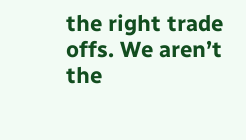the right trade offs. We aren’t the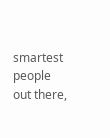smartest people out there,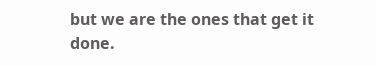but we are the ones that get it done.